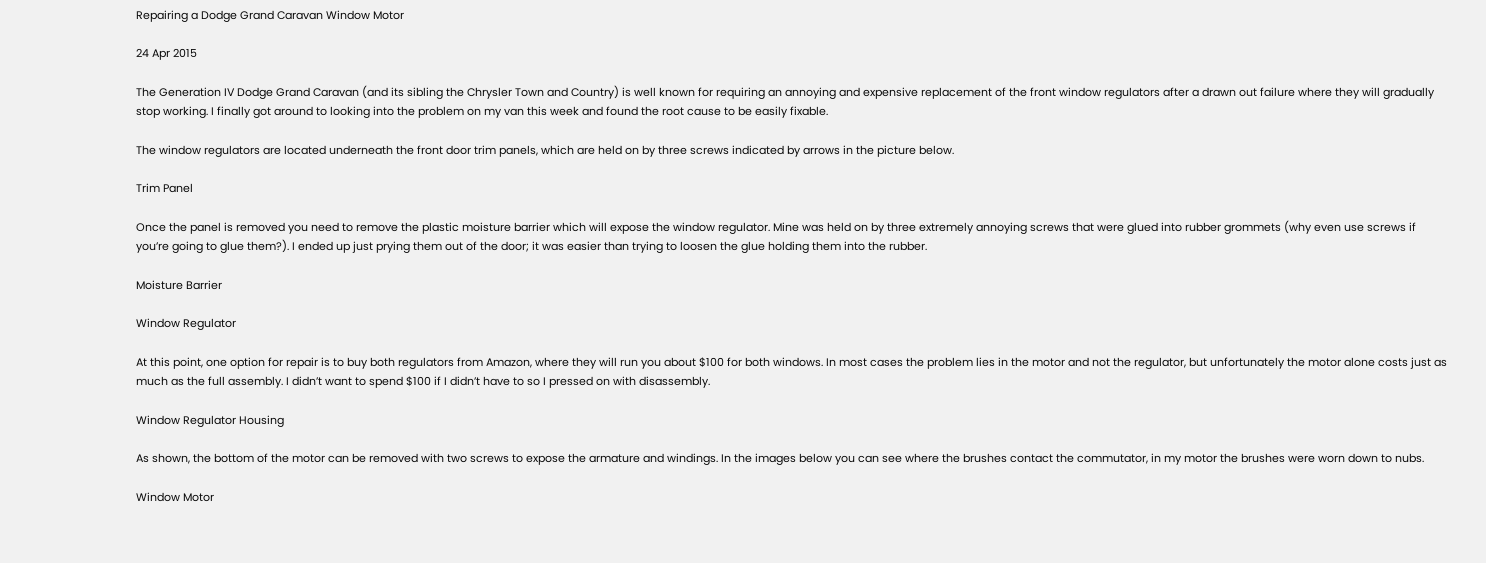Repairing a Dodge Grand Caravan Window Motor

24 Apr 2015

The Generation IV Dodge Grand Caravan (and its sibling the Chrysler Town and Country) is well known for requiring an annoying and expensive replacement of the front window regulators after a drawn out failure where they will gradually stop working. I finally got around to looking into the problem on my van this week and found the root cause to be easily fixable.

The window regulators are located underneath the front door trim panels, which are held on by three screws indicated by arrows in the picture below.

Trim Panel

Once the panel is removed you need to remove the plastic moisture barrier which will expose the window regulator. Mine was held on by three extremely annoying screws that were glued into rubber grommets (why even use screws if you’re going to glue them?). I ended up just prying them out of the door; it was easier than trying to loosen the glue holding them into the rubber.

Moisture Barrier

Window Regulator

At this point, one option for repair is to buy both regulators from Amazon, where they will run you about $100 for both windows. In most cases the problem lies in the motor and not the regulator, but unfortunately the motor alone costs just as much as the full assembly. I didn’t want to spend $100 if I didn’t have to so I pressed on with disassembly.

Window Regulator Housing

As shown, the bottom of the motor can be removed with two screws to expose the armature and windings. In the images below you can see where the brushes contact the commutator, in my motor the brushes were worn down to nubs.

Window Motor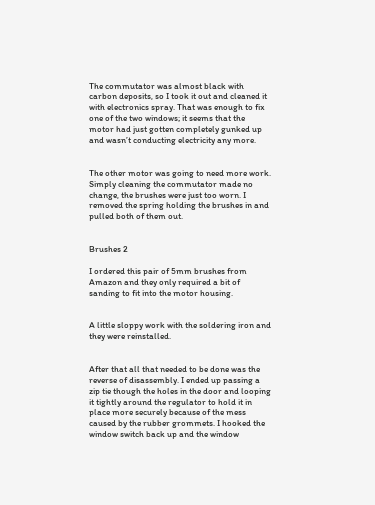The commutator was almost black with carbon deposits, so I took it out and cleaned it with electronics spray. That was enough to fix one of the two windows; it seems that the motor had just gotten completely gunked up and wasn’t conducting electricity any more.


The other motor was going to need more work. Simply cleaning the commutator made no change, the brushes were just too worn. I removed the spring holding the brushes in and pulled both of them out.


Brushes 2

I ordered this pair of 5mm brushes from Amazon and they only required a bit of sanding to fit into the motor housing.


A little sloppy work with the soldering iron and they were reinstalled.


After that all that needed to be done was the reverse of disassembly. I ended up passing a zip tie though the holes in the door and looping it tightly around the regulator to hold it in place more securely because of the mess caused by the rubber grommets. I hooked the window switch back up and the window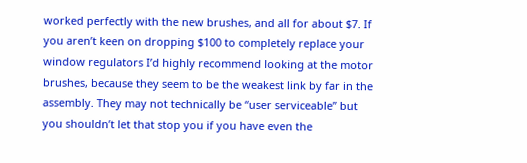worked perfectly with the new brushes, and all for about $7. If you aren’t keen on dropping $100 to completely replace your window regulators I’d highly recommend looking at the motor brushes, because they seem to be the weakest link by far in the assembly. They may not technically be “user serviceable” but you shouldn’t let that stop you if you have even the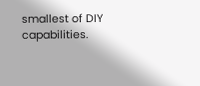smallest of DIY capabilities.